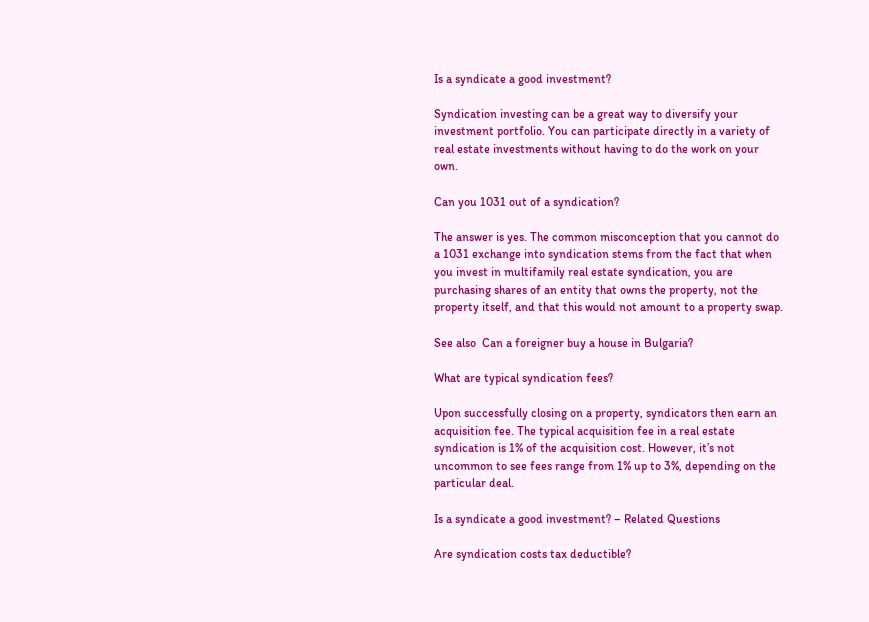Is a syndicate a good investment?

Syndication investing can be a great way to diversify your investment portfolio. You can participate directly in a variety of real estate investments without having to do the work on your own.

Can you 1031 out of a syndication?

The answer is yes. The common misconception that you cannot do a 1031 exchange into syndication stems from the fact that when you invest in multifamily real estate syndication, you are purchasing shares of an entity that owns the property, not the property itself, and that this would not amount to a property swap.

See also  Can a foreigner buy a house in Bulgaria?

What are typical syndication fees?

Upon successfully closing on a property, syndicators then earn an acquisition fee. The typical acquisition fee in a real estate syndication is 1% of the acquisition cost. However, it’s not uncommon to see fees range from 1% up to 3%, depending on the particular deal.

Is a syndicate a good investment? – Related Questions

Are syndication costs tax deductible?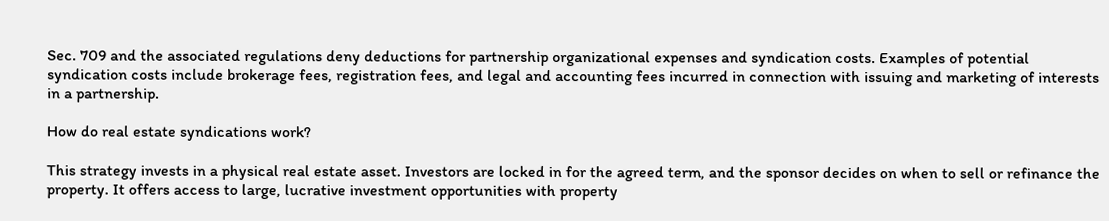Sec. 709 and the associated regulations deny deductions for partnership organizational expenses and syndication costs. Examples of potential syndication costs include brokerage fees, registration fees, and legal and accounting fees incurred in connection with issuing and marketing of interests in a partnership.

How do real estate syndications work?

This strategy invests in a physical real estate asset. Investors are locked in for the agreed term, and the sponsor decides on when to sell or refinance the property. It offers access to large, lucrative investment opportunities with property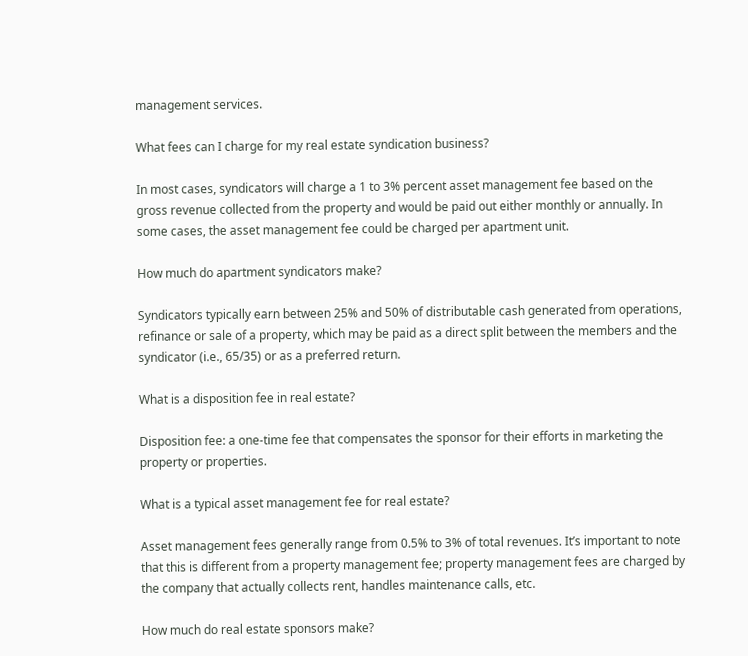management services.

What fees can I charge for my real estate syndication business?

In most cases, syndicators will charge a 1 to 3% percent asset management fee based on the gross revenue collected from the property and would be paid out either monthly or annually. In some cases, the asset management fee could be charged per apartment unit.

How much do apartment syndicators make?

Syndicators typically earn between 25% and 50% of distributable cash generated from operations, refinance or sale of a property, which may be paid as a direct split between the members and the syndicator (i.e., 65/35) or as a preferred return.

What is a disposition fee in real estate?

Disposition fee: a one-time fee that compensates the sponsor for their efforts in marketing the property or properties.

What is a typical asset management fee for real estate?

Asset management fees generally range from 0.5% to 3% of total revenues. It’s important to note that this is different from a property management fee; property management fees are charged by the company that actually collects rent, handles maintenance calls, etc.

How much do real estate sponsors make?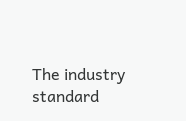The industry standard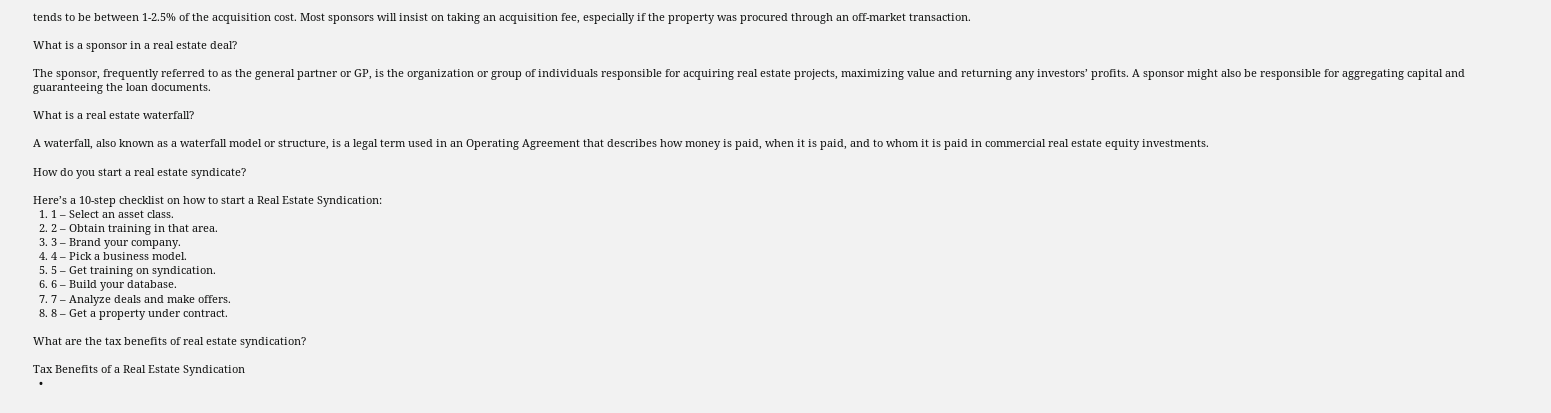tends to be between 1-2.5% of the acquisition cost. Most sponsors will insist on taking an acquisition fee, especially if the property was procured through an off-market transaction.

What is a sponsor in a real estate deal?

The sponsor, frequently referred to as the general partner or GP, is the organization or group of individuals responsible for acquiring real estate projects, maximizing value and returning any investors’ profits. A sponsor might also be responsible for aggregating capital and guaranteeing the loan documents.

What is a real estate waterfall?

A waterfall, also known as a waterfall model or structure, is a legal term used in an Operating Agreement that describes how money is paid, when it is paid, and to whom it is paid in commercial real estate equity investments.

How do you start a real estate syndicate?

Here’s a 10-step checklist on how to start a Real Estate Syndication:
  1. 1 – Select an asset class.
  2. 2 – Obtain training in that area.
  3. 3 – Brand your company.
  4. 4 – Pick a business model.
  5. 5 – Get training on syndication.
  6. 6 – Build your database.
  7. 7 – Analyze deals and make offers.
  8. 8 – Get a property under contract.

What are the tax benefits of real estate syndication?

Tax Benefits of a Real Estate Syndication
  •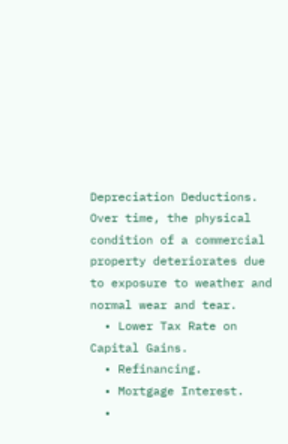Depreciation Deductions. Over time, the physical condition of a commercial property deteriorates due to exposure to weather and normal wear and tear.
  • Lower Tax Rate on Capital Gains.
  • Refinancing.
  • Mortgage Interest.
  •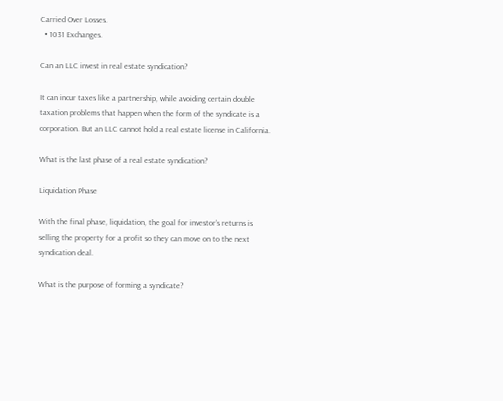Carried Over Losses.
  • 1031 Exchanges.

Can an LLC invest in real estate syndication?

It can incur taxes like a partnership, while avoiding certain double taxation problems that happen when the form of the syndicate is a corporation. But an LLC cannot hold a real estate license in California.

What is the last phase of a real estate syndication?

Liquidation Phase

With the final phase, liquidation, the goal for investor’s returns is selling the property for a profit so they can move on to the next syndication deal.

What is the purpose of forming a syndicate?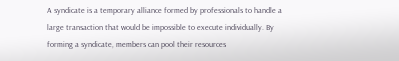A syndicate is a temporary alliance formed by professionals to handle a large transaction that would be impossible to execute individually. By forming a syndicate, members can pool their resources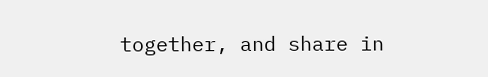together, and share in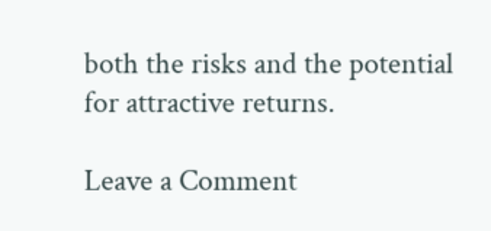both the risks and the potential for attractive returns.

Leave a Comment